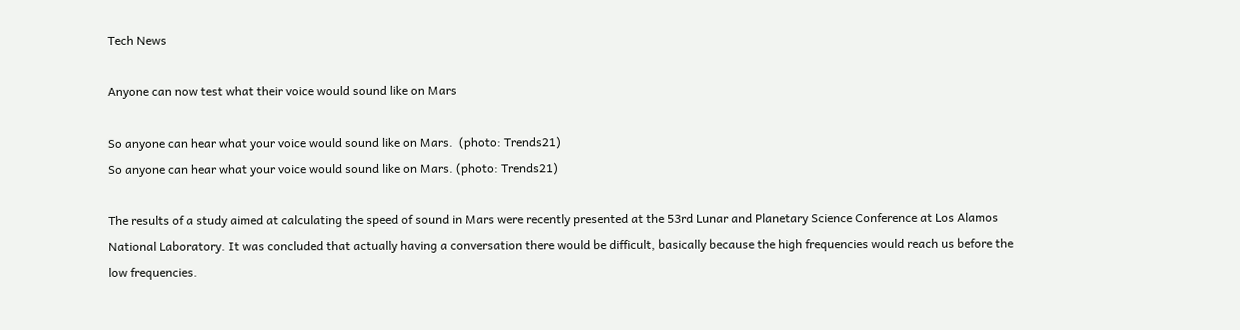Tech News

Anyone can now test what their voice would sound like on Mars

So anyone can hear what your voice would sound like on Mars.  (photo: Trends21)
So anyone can hear what your voice would sound like on Mars. (photo: Trends21)

The results of a study aimed at calculating the speed of sound in Mars were recently presented at the 53rd Lunar and Planetary Science Conference at Los Alamos National Laboratory. It was concluded that actually having a conversation there would be difficult, basically because the high frequencies would reach us before the low frequencies.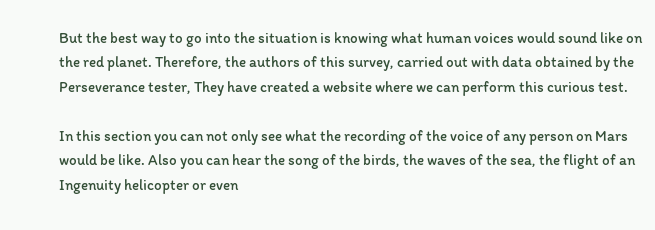But the best way to go into the situation is knowing what human voices would sound like on the red planet. Therefore, the authors of this survey, carried out with data obtained by the Perseverance tester, They have created a website where we can perform this curious test.

In this section you can not only see what the recording of the voice of any person on Mars would be like. Also you can hear the song of the birds, the waves of the sea, the flight of an Ingenuity helicopter or even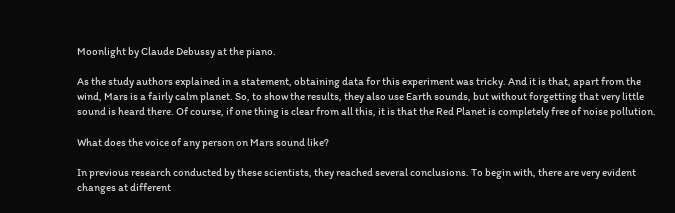Moonlight by Claude Debussy at the piano.

As the study authors explained in a statement, obtaining data for this experiment was tricky. And it is that, apart from the wind, Mars is a fairly calm planet. So, to show the results, they also use Earth sounds, but without forgetting that very little sound is heard there. Of course, if one thing is clear from all this, it is that the Red Planet is completely free of noise pollution.

What does the voice of any person on Mars sound like?

In previous research conducted by these scientists, they reached several conclusions. To begin with, there are very evident changes at different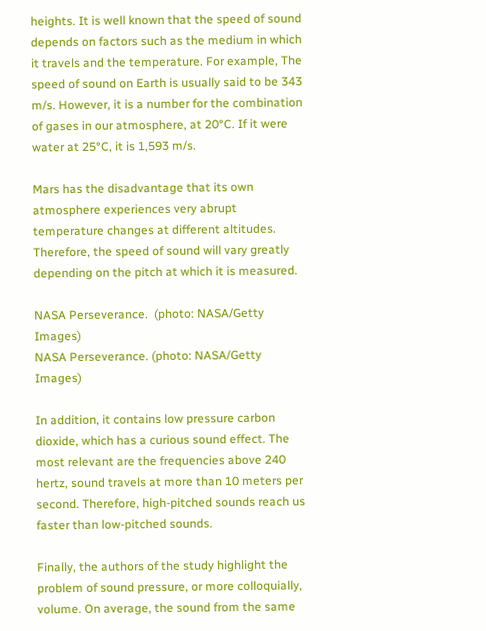heights. It is well known that the speed of sound depends on factors such as the medium in which it travels and the temperature. For example, The speed of sound on Earth is usually said to be 343 m/s. However, it is a number for the combination of gases in our atmosphere, at 20°C. If it were water at 25°C, it is 1,593 m/s.

Mars has the disadvantage that its own atmosphere experiences very abrupt temperature changes at different altitudes. Therefore, the speed of sound will vary greatly depending on the pitch at which it is measured.

NASA Perseverance.  (photo: NASA/Getty Images)
NASA Perseverance. (photo: NASA/Getty Images)

In addition, it contains low pressure carbon dioxide, which has a curious sound effect. The most relevant are the frequencies above 240 hertz, sound travels at more than 10 meters per second. Therefore, high-pitched sounds reach us faster than low-pitched sounds.

Finally, the authors of the study highlight the problem of sound pressure, or more colloquially, volume. On average, the sound from the same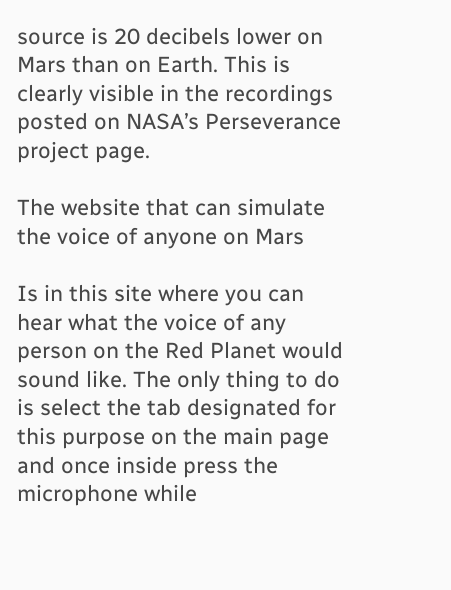source is 20 decibels lower on Mars than on Earth. This is clearly visible in the recordings posted on NASA’s Perseverance project page.

The website that can simulate the voice of anyone on Mars

Is in this site where you can hear what the voice of any person on the Red Planet would sound like. The only thing to do is select the tab designated for this purpose on the main page and once inside press the microphone while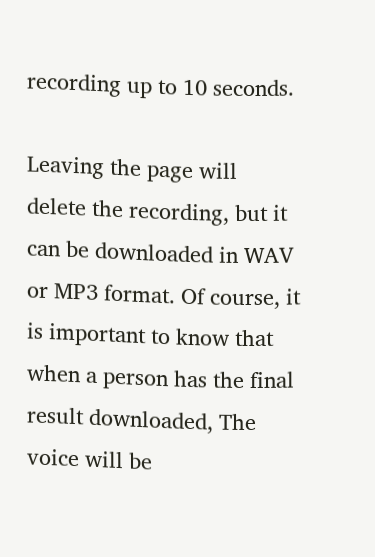recording up to 10 seconds.

Leaving the page will delete the recording, but it can be downloaded in WAV or MP3 format. Of course, it is important to know that when a person has the final result downloaded, The voice will be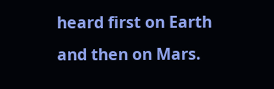heard first on Earth and then on Mars.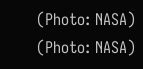(Photo: NASA)
(Photo: NASA)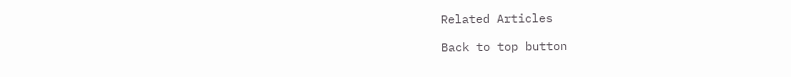Related Articles

Back to top button